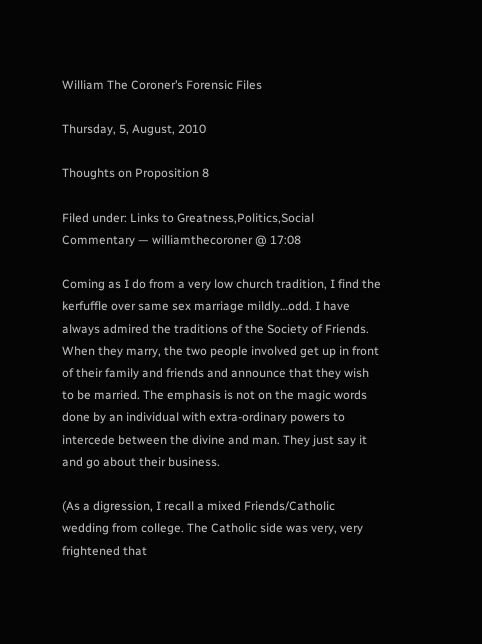William The Coroner’s Forensic Files

Thursday, 5, August, 2010

Thoughts on Proposition 8

Filed under: Links to Greatness,Politics,Social Commentary — williamthecoroner @ 17:08

Coming as I do from a very low church tradition, I find the kerfuffle over same sex marriage mildly…odd. I have always admired the traditions of the Society of Friends. When they marry, the two people involved get up in front of their family and friends and announce that they wish to be married. The emphasis is not on the magic words done by an individual with extra-ordinary powers to intercede between the divine and man. They just say it and go about their business.

(As a digression, I recall a mixed Friends/Catholic wedding from college. The Catholic side was very, very frightened that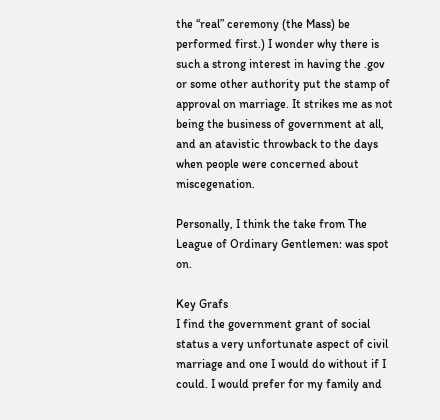the “real” ceremony (the Mass) be performed first.) I wonder why there is such a strong interest in having the .gov or some other authority put the stamp of approval on marriage. It strikes me as not being the business of government at all, and an atavistic throwback to the days when people were concerned about miscegenation.

Personally, I think the take from The League of Ordinary Gentlemen: was spot on.

Key Grafs
I find the government grant of social status a very unfortunate aspect of civil marriage and one I would do without if I could. I would prefer for my family and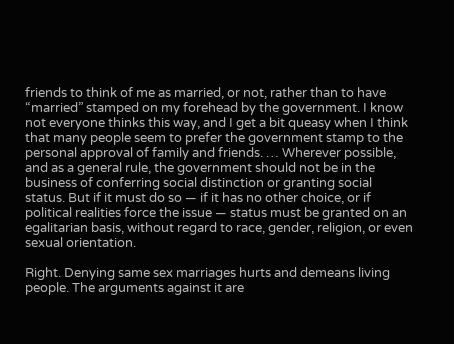friends to think of me as married, or not, rather than to have “married” stamped on my forehead by the government. I know not everyone thinks this way, and I get a bit queasy when I think that many people seem to prefer the government stamp to the personal approval of family and friends. … Wherever possible, and as a general rule, the government should not be in the business of conferring social distinction or granting social status. But if it must do so — if it has no other choice, or if political realities force the issue — status must be granted on an egalitarian basis, without regard to race, gender, religion, or even sexual orientation.

Right. Denying same sex marriages hurts and demeans living people. The arguments against it are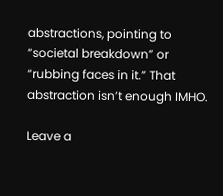abstractions, pointing to “societal breakdown” or “rubbing faces in it.” That abstraction isn’t enough IMHO.

Leave a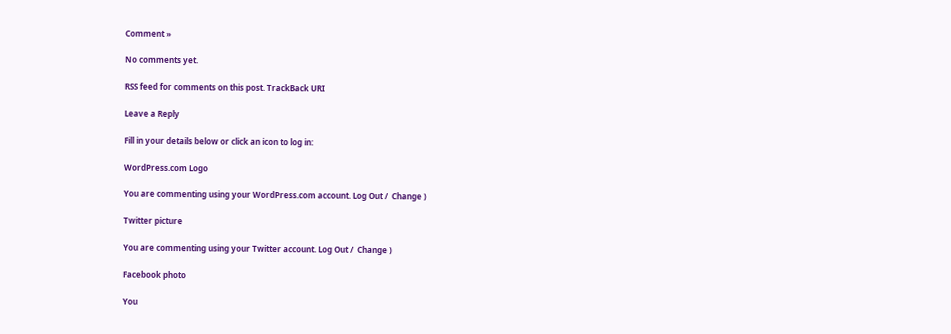Comment »

No comments yet.

RSS feed for comments on this post. TrackBack URI

Leave a Reply

Fill in your details below or click an icon to log in:

WordPress.com Logo

You are commenting using your WordPress.com account. Log Out /  Change )

Twitter picture

You are commenting using your Twitter account. Log Out /  Change )

Facebook photo

You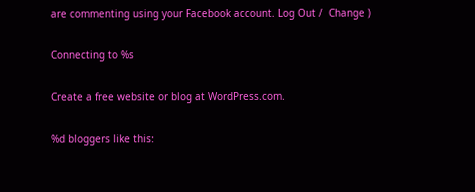are commenting using your Facebook account. Log Out /  Change )

Connecting to %s

Create a free website or blog at WordPress.com.

%d bloggers like this: